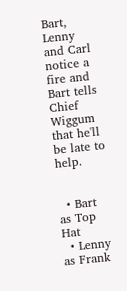Bart, Lenny and Carl notice a fire and Bart tells Chief Wiggum that he'll be late to help.


  • Bart as Top Hat
  • Lenny as Frank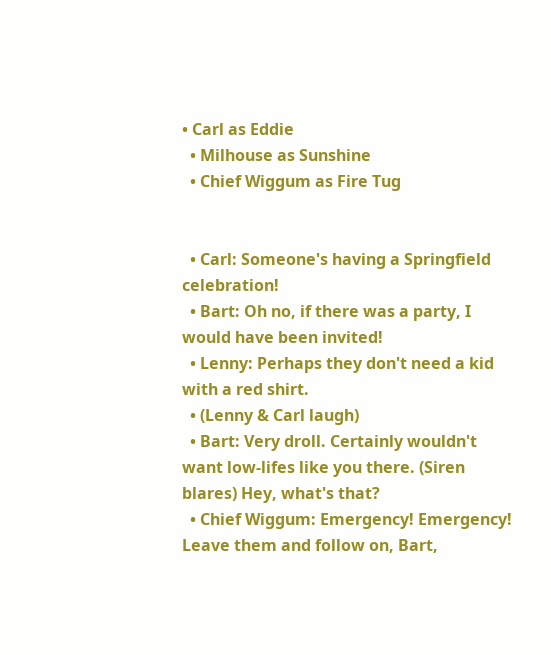• Carl as Eddie
  • Milhouse as Sunshine
  • Chief Wiggum as Fire Tug


  • Carl: Someone's having a Springfield celebration!
  • Bart: Oh no, if there was a party, I would have been invited!
  • Lenny: Perhaps they don't need a kid with a red shirt.
  • (Lenny & Carl laugh)
  • Bart: Very droll. Certainly wouldn't want low-lifes like you there. (Siren blares) Hey, what's that?
  • Chief Wiggum: Emergency! Emergency! Leave them and follow on, Bart,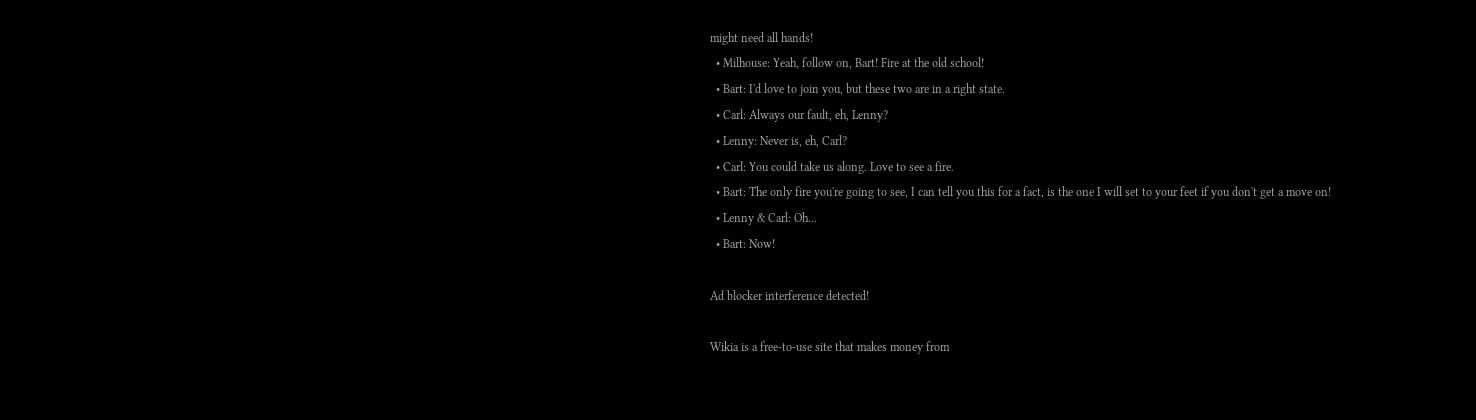might need all hands!
  • Milhouse: Yeah, follow on, Bart! Fire at the old school!
  • Bart: I'd love to join you, but these two are in a right state.
  • Carl: Always our fault, eh, Lenny?
  • Lenny: Never is, eh, Carl?
  • Carl: You could take us along. Love to see a fire.
  • Bart: The only fire you're going to see, I can tell you this for a fact, is the one I will set to your feet if you don't get a move on!
  • Lenny & Carl: Oh...
  • Bart: Now!

Ad blocker interference detected!

Wikia is a free-to-use site that makes money from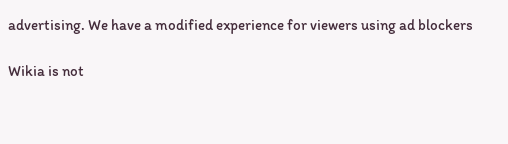advertising. We have a modified experience for viewers using ad blockers

Wikia is not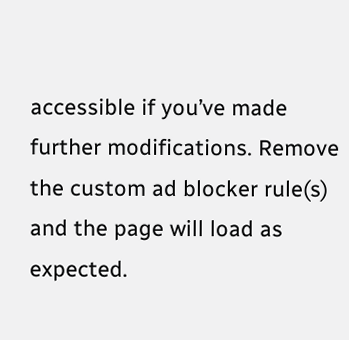accessible if you’ve made further modifications. Remove the custom ad blocker rule(s) and the page will load as expected.